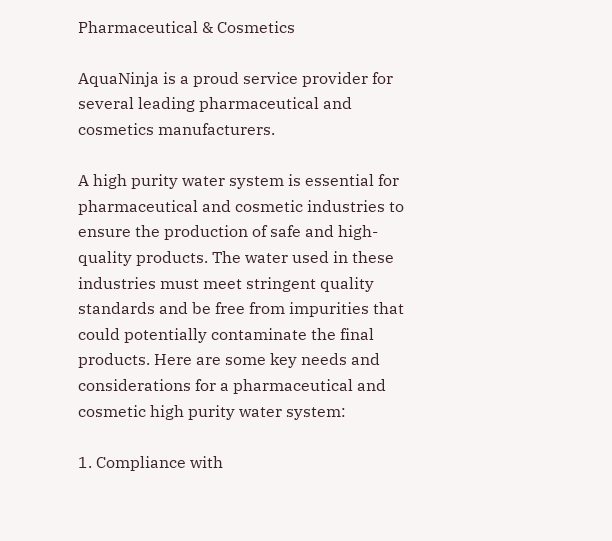Pharmaceutical & Cosmetics

AquaNinja is a proud service provider for several leading pharmaceutical and cosmetics manufacturers.

A high purity water system is essential for pharmaceutical and cosmetic industries to ensure the production of safe and high-quality products. The water used in these industries must meet stringent quality standards and be free from impurities that could potentially contaminate the final products. Here are some key needs and considerations for a pharmaceutical and cosmetic high purity water system:

1. Compliance with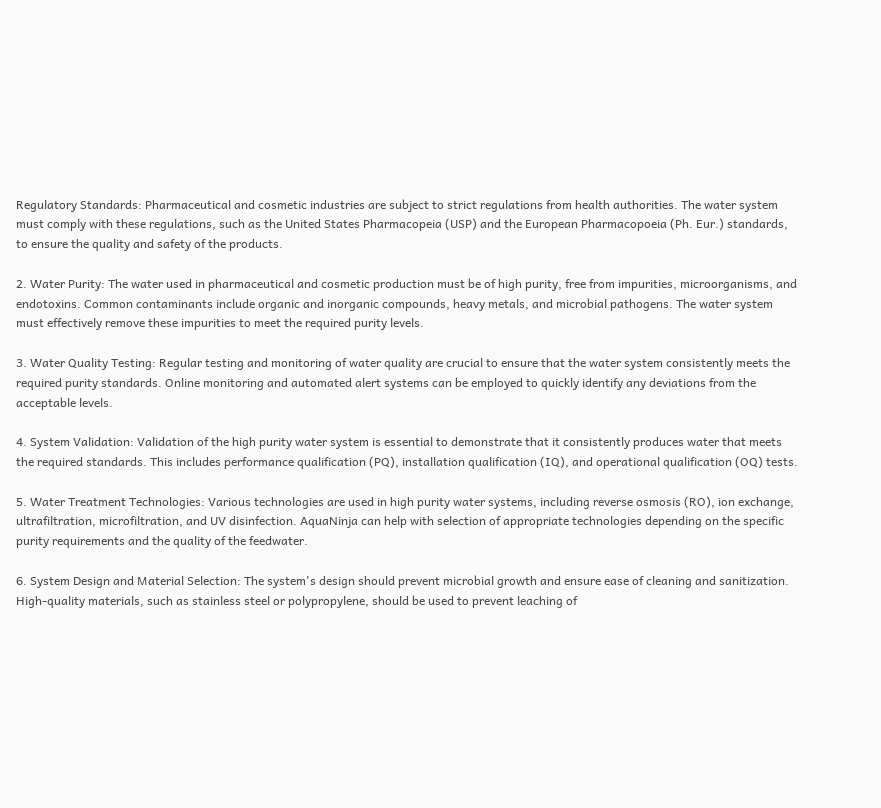Regulatory Standards: Pharmaceutical and cosmetic industries are subject to strict regulations from health authorities. The water system must comply with these regulations, such as the United States Pharmacopeia (USP) and the European Pharmacopoeia (Ph. Eur.) standards, to ensure the quality and safety of the products.

2. Water Purity: The water used in pharmaceutical and cosmetic production must be of high purity, free from impurities, microorganisms, and endotoxins. Common contaminants include organic and inorganic compounds, heavy metals, and microbial pathogens. The water system must effectively remove these impurities to meet the required purity levels.

3. Water Quality Testing: Regular testing and monitoring of water quality are crucial to ensure that the water system consistently meets the required purity standards. Online monitoring and automated alert systems can be employed to quickly identify any deviations from the acceptable levels.

4. System Validation: Validation of the high purity water system is essential to demonstrate that it consistently produces water that meets the required standards. This includes performance qualification (PQ), installation qualification (IQ), and operational qualification (OQ) tests.

5. Water Treatment Technologies: Various technologies are used in high purity water systems, including reverse osmosis (RO), ion exchange, ultrafiltration, microfiltration, and UV disinfection. AquaNinja can help with selection of appropriate technologies depending on the specific purity requirements and the quality of the feedwater.

6. System Design and Material Selection: The system's design should prevent microbial growth and ensure ease of cleaning and sanitization. High-quality materials, such as stainless steel or polypropylene, should be used to prevent leaching of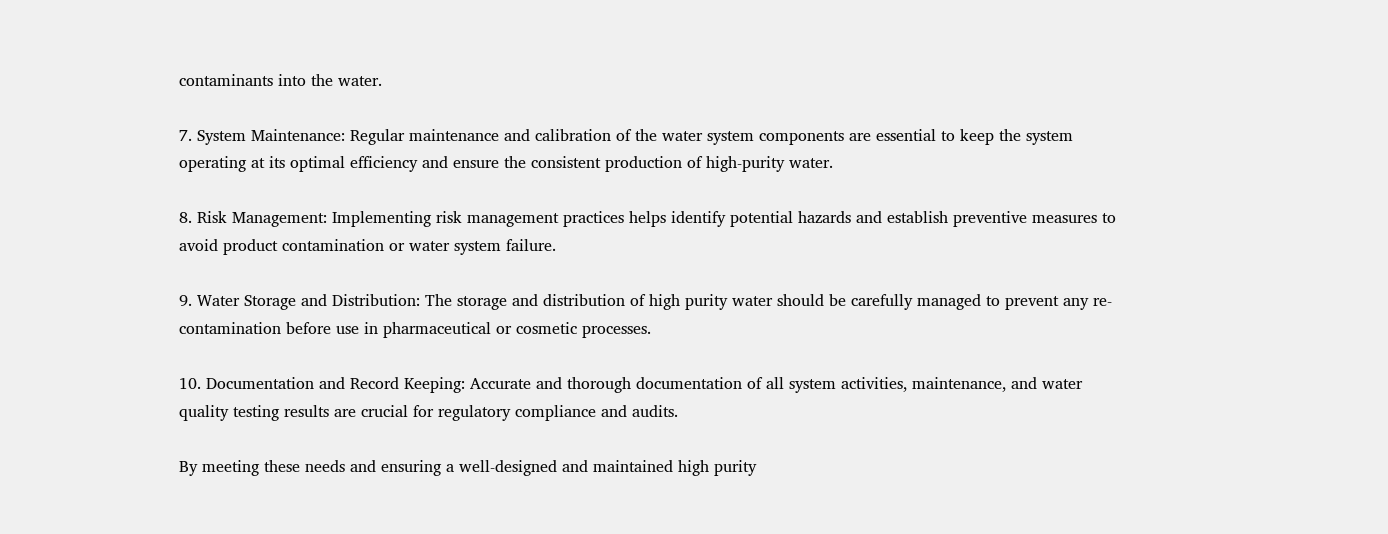contaminants into the water.

7. System Maintenance: Regular maintenance and calibration of the water system components are essential to keep the system operating at its optimal efficiency and ensure the consistent production of high-purity water.

8. Risk Management: Implementing risk management practices helps identify potential hazards and establish preventive measures to avoid product contamination or water system failure.

9. Water Storage and Distribution: The storage and distribution of high purity water should be carefully managed to prevent any re-contamination before use in pharmaceutical or cosmetic processes.

10. Documentation and Record Keeping: Accurate and thorough documentation of all system activities, maintenance, and water quality testing results are crucial for regulatory compliance and audits.

By meeting these needs and ensuring a well-designed and maintained high purity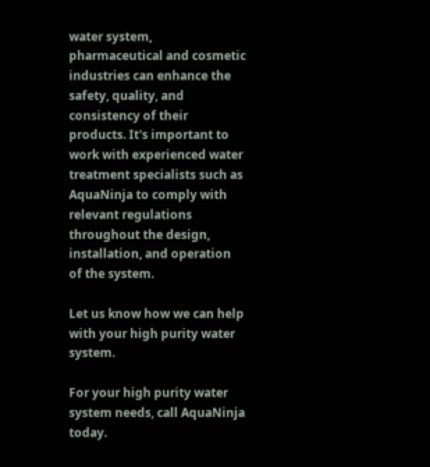water system, pharmaceutical and cosmetic industries can enhance the safety, quality, and consistency of their products. It's important to work with experienced water treatment specialists such as AquaNinja to comply with relevant regulations throughout the design, installation, and operation of the system.

Let us know how we can help with your high purity water system.

For your high purity water system needs, call AquaNinja today.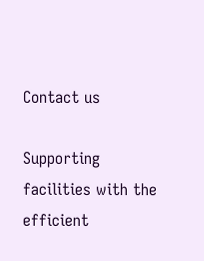Contact us

Supporting facilities with the efficient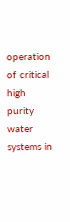operation of critical high purity water systems in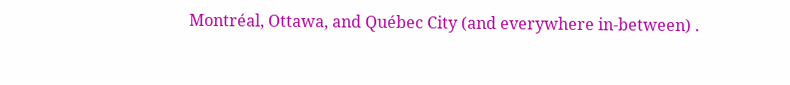Montréal, Ottawa, and Québec City (and everywhere in-between) .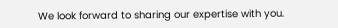We look forward to sharing our expertise with you.